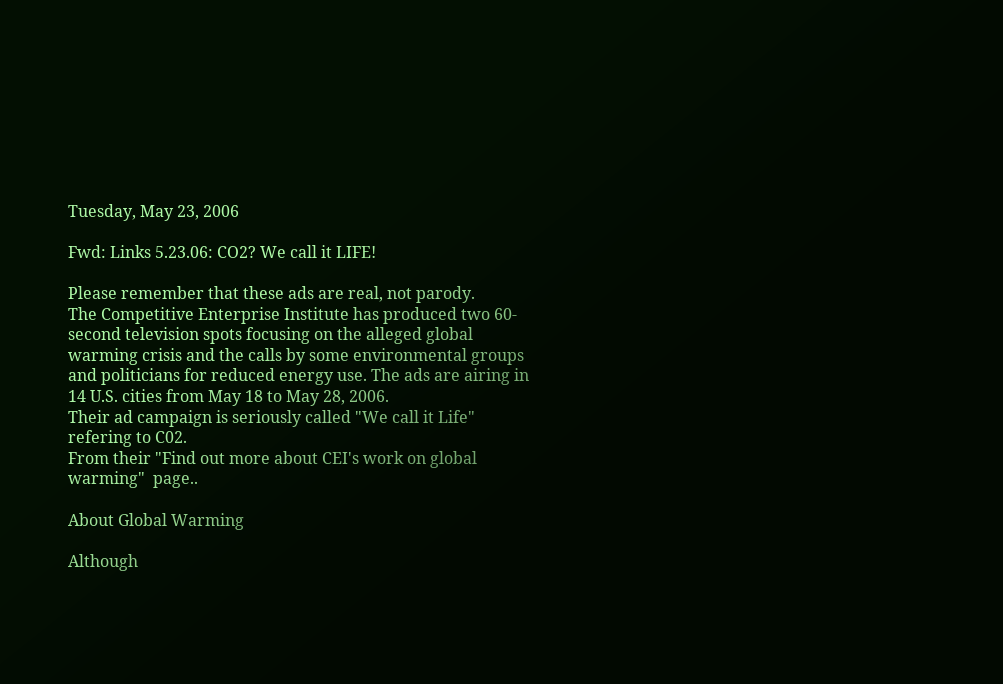Tuesday, May 23, 2006

Fwd: Links 5.23.06: CO2? We call it LIFE!

Please remember that these ads are real, not parody.
The Competitive Enterprise Institute has produced two 60-second television spots focusing on the alleged global warming crisis and the calls by some environmental groups and politicians for reduced energy use. The ads are airing in 14 U.S. cities from May 18 to May 28, 2006.
Their ad campaign is seriously called "We call it Life"  refering to C02.
From their "Find out more about CEI's work on global warming"  page..

About Global Warming

Although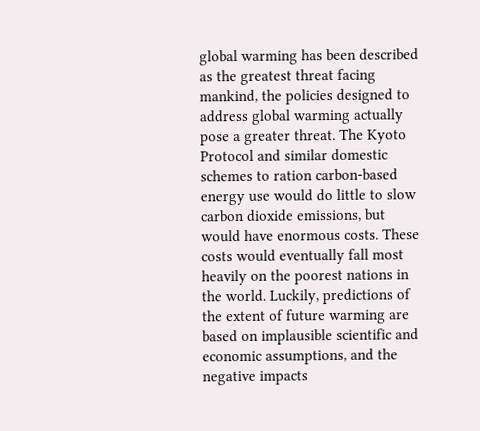global warming has been described as the greatest threat facing mankind, the policies designed to address global warming actually pose a greater threat. The Kyoto Protocol and similar domestic schemes to ration carbon-based energy use would do little to slow carbon dioxide emissions, but would have enormous costs. These costs would eventually fall most heavily on the poorest nations in the world. Luckily, predictions of the extent of future warming are based on implausible scientific and economic assumptions, and the negative impacts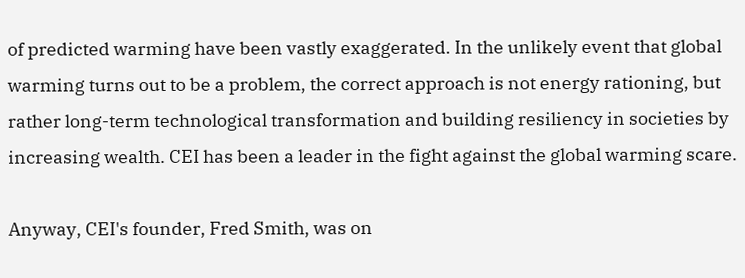of predicted warming have been vastly exaggerated. In the unlikely event that global warming turns out to be a problem, the correct approach is not energy rationing, but rather long-term technological transformation and building resiliency in societies by increasing wealth. CEI has been a leader in the fight against the global warming scare.

Anyway, CEI's founder, Fred Smith, was on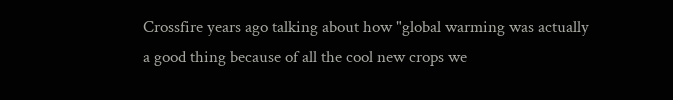Crossfire years ago talking about how "global warming was actually a good thing because of all the cool new crops we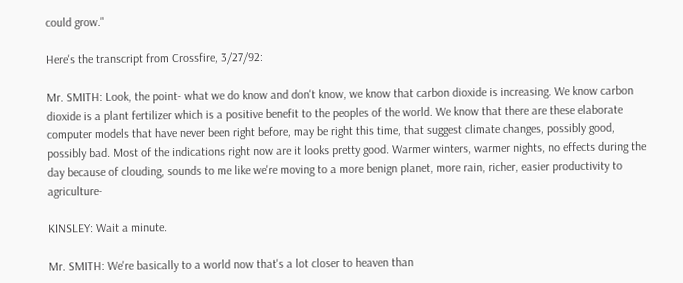could grow."

Here's the transcript from Crossfire, 3/27/92:

Mr. SMITH: Look, the point- what we do know and don't know, we know that carbon dioxide is increasing. We know carbon dioxide is a plant fertilizer which is a positive benefit to the peoples of the world. We know that there are these elaborate computer models that have never been right before, may be right this time, that suggest climate changes, possibly good, possibly bad. Most of the indications right now are it looks pretty good. Warmer winters, warmer nights, no effects during the day because of clouding, sounds to me like we're moving to a more benign planet, more rain, richer, easier productivity to agriculture-

KINSLEY: Wait a minute.

Mr. SMITH: We're basically to a world now that's a lot closer to heaven than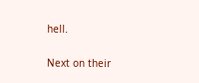hell.

Next on their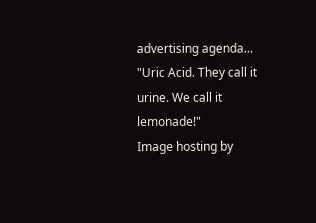advertising agenda... "Uric Acid. They call it urine. We call it lemonade!"
Image hosting by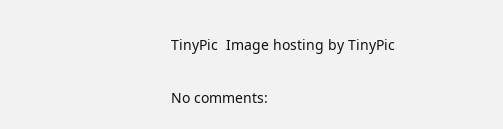TinyPic  Image hosting by TinyPic

No comments: